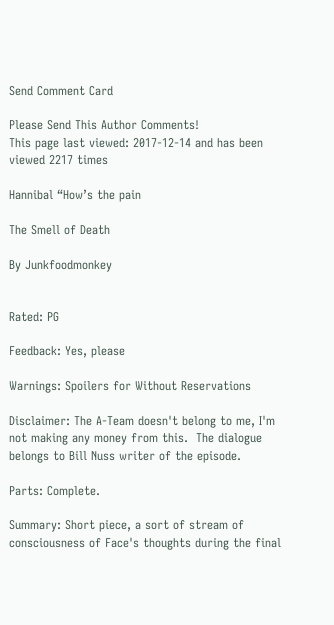Send Comment Card

Please Send This Author Comments!
This page last viewed: 2017-12-14 and has been viewed 2217 times

Hannibal “How’s the pain

The Smell of Death

By Junkfoodmonkey


Rated: PG

Feedback: Yes, please

Warnings: Spoilers for Without Reservations

Disclaimer: The A-Team doesn't belong to me, I'm not making any money from this.  The dialogue belongs to Bill Nuss writer of the episode.

Parts: Complete.

Summary: Short piece, a sort of stream of consciousness of Face's thoughts during the final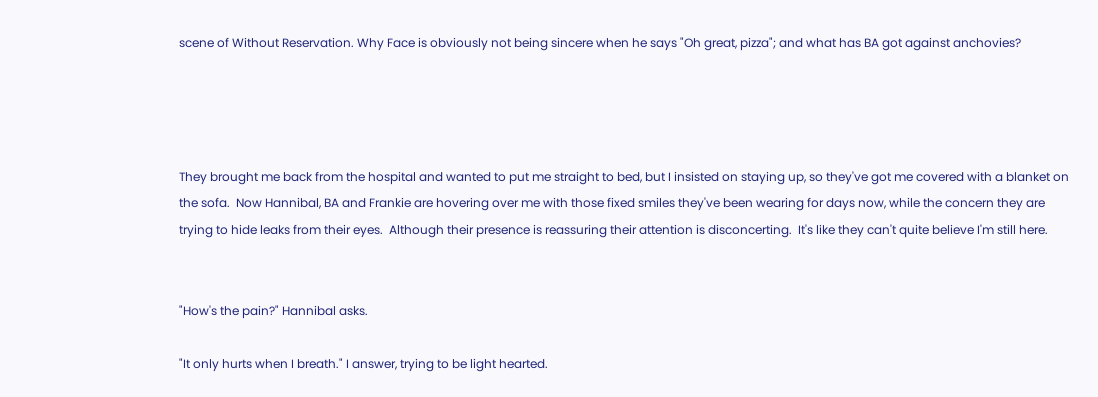scene of Without Reservation. Why Face is obviously not being sincere when he says "Oh great, pizza"; and what has BA got against anchovies?




They brought me back from the hospital and wanted to put me straight to bed, but I insisted on staying up, so they've got me covered with a blanket on the sofa.  Now Hannibal, BA and Frankie are hovering over me with those fixed smiles they've been wearing for days now, while the concern they are trying to hide leaks from their eyes.  Although their presence is reassuring their attention is disconcerting.  It's like they can't quite believe I'm still here.


"How's the pain?" Hannibal asks.

"It only hurts when I breath." I answer, trying to be light hearted.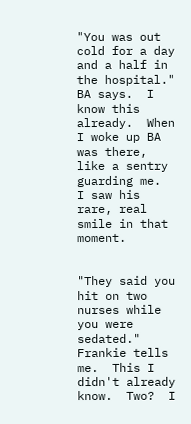"You was out cold for a day and a half in the hospital." BA says.  I know this already.  When I woke up BA was there, like a sentry guarding me.  I saw his rare, real smile in that moment.


"They said you hit on two nurses while you were sedated." Frankie tells me.  This I didn't already know.  Two?  I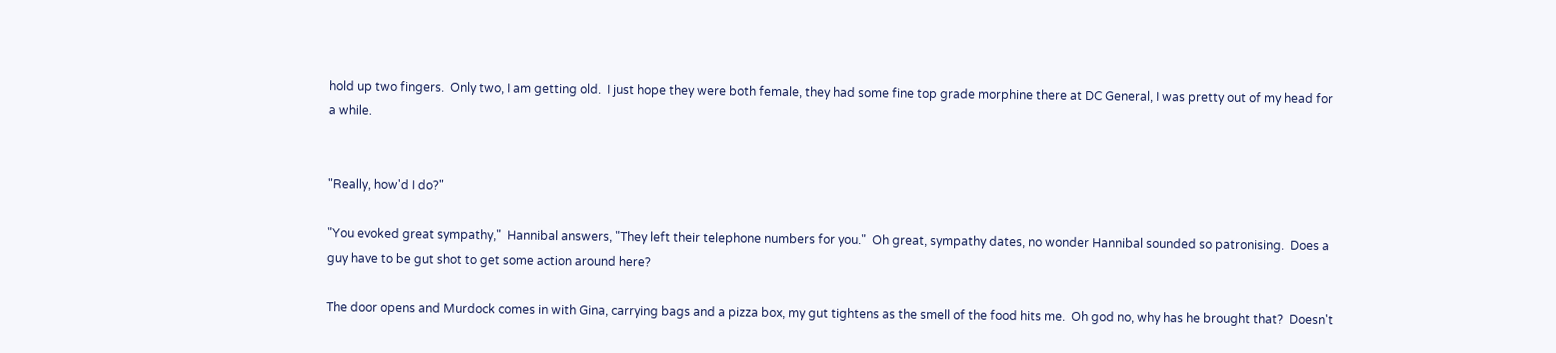hold up two fingers.  Only two, I am getting old.  I just hope they were both female, they had some fine top grade morphine there at DC General, I was pretty out of my head for a while.


"Really, how'd I do?"

"You evoked great sympathy,"  Hannibal answers, "They left their telephone numbers for you."  Oh great, sympathy dates, no wonder Hannibal sounded so patronising.  Does a guy have to be gut shot to get some action around here?

The door opens and Murdock comes in with Gina, carrying bags and a pizza box, my gut tightens as the smell of the food hits me.  Oh god no, why has he brought that?  Doesn't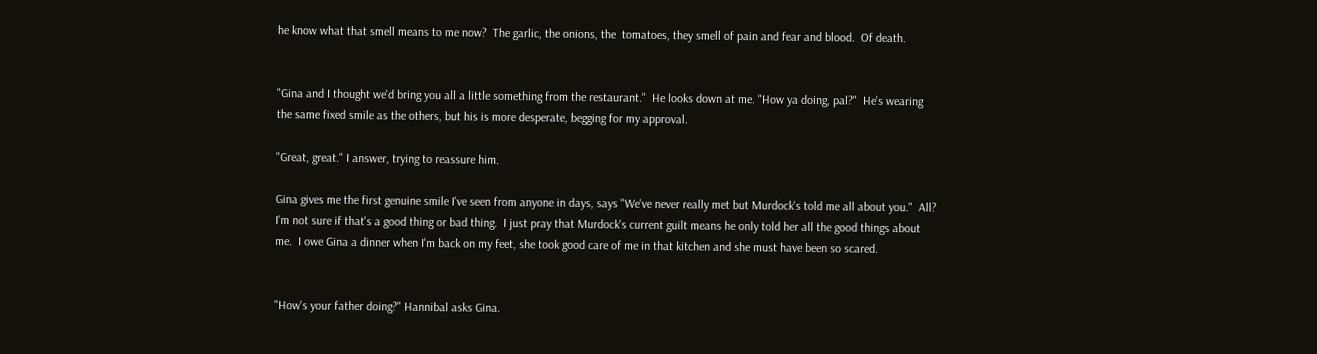he know what that smell means to me now?  The garlic, the onions, the  tomatoes, they smell of pain and fear and blood.  Of death.


"Gina and I thought we'd bring you all a little something from the restaurant."  He looks down at me. "How ya doing, pal?"  He's wearing the same fixed smile as the others, but his is more desperate, begging for my approval.

"Great, great." I answer, trying to reassure him.

Gina gives me the first genuine smile I've seen from anyone in days, says "We've never really met but Murdock's told me all about you."  All?  I'm not sure if that's a good thing or bad thing.  I just pray that Murdock's current guilt means he only told her all the good things about me.  I owe Gina a dinner when I'm back on my feet, she took good care of me in that kitchen and she must have been so scared.


"How's your father doing?" Hannibal asks Gina.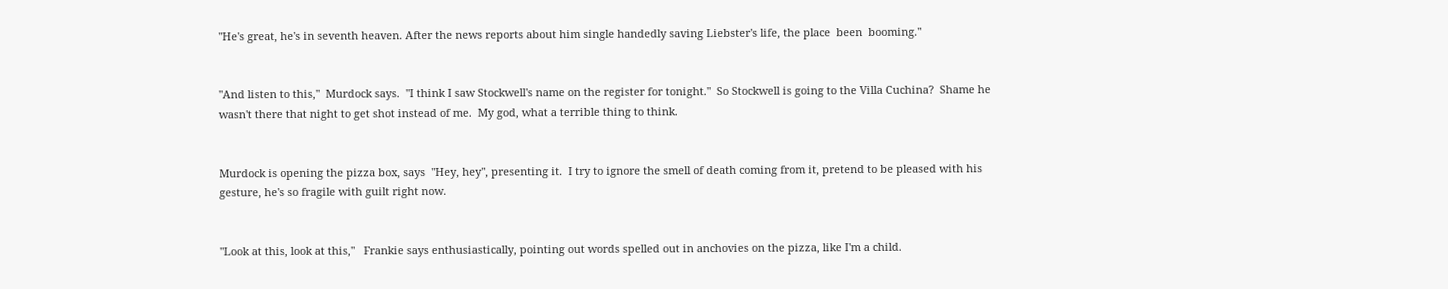"He's great, he's in seventh heaven. After the news reports about him single handedly saving Liebster's life, the place  been  booming."


"And listen to this,"  Murdock says.  "I think I saw Stockwell's name on the register for tonight."  So Stockwell is going to the Villa Cuchina?  Shame he wasn't there that night to get shot instead of me.  My god, what a terrible thing to think.


Murdock is opening the pizza box, says  "Hey, hey", presenting it.  I try to ignore the smell of death coming from it, pretend to be pleased with his gesture, he's so fragile with guilt right now.


"Look at this, look at this,"   Frankie says enthusiastically, pointing out words spelled out in anchovies on the pizza, like I'm a child.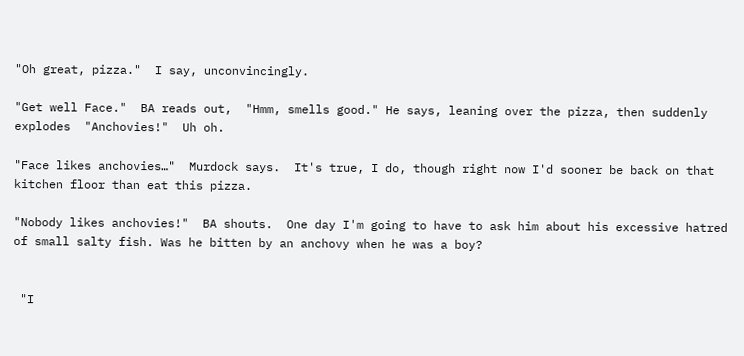"Oh great, pizza."  I say, unconvincingly.

"Get well Face."  BA reads out,  "Hmm, smells good." He says, leaning over the pizza, then suddenly explodes  "Anchovies!"  Uh oh.

"Face likes anchovies…"  Murdock says.  It's true, I do, though right now I'd sooner be back on that kitchen floor than eat this pizza.

"Nobody likes anchovies!"  BA shouts.  One day I'm going to have to ask him about his excessive hatred of small salty fish. Was he bitten by an anchovy when he was a boy?


 "I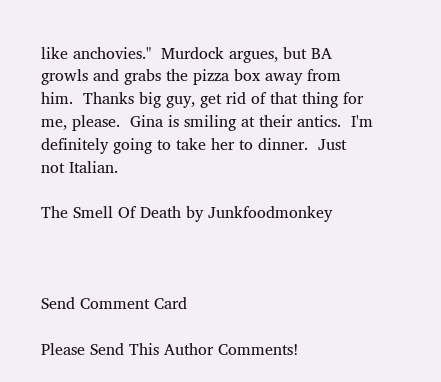like anchovies."  Murdock argues, but BA growls and grabs the pizza box away from him.  Thanks big guy, get rid of that thing for me, please.  Gina is smiling at their antics.  I'm definitely going to take her to dinner.  Just not Italian.

The Smell Of Death by Junkfoodmonkey



Send Comment Card

Please Send This Author Comments!